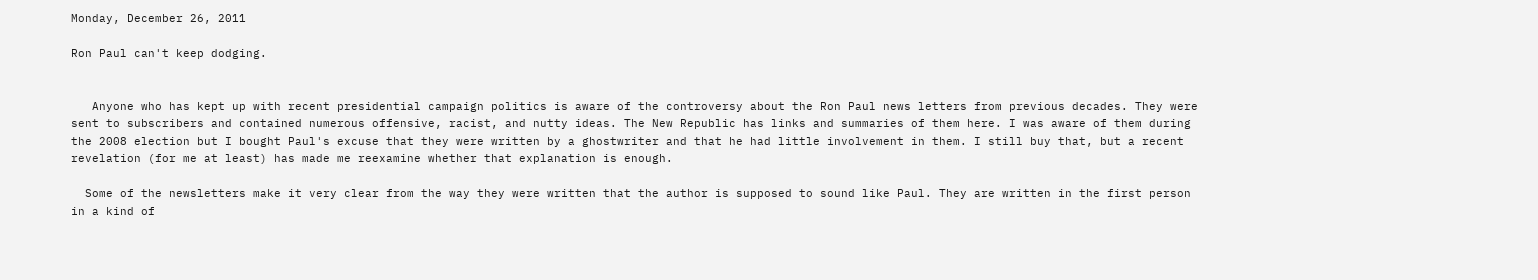Monday, December 26, 2011

Ron Paul can't keep dodging.


   Anyone who has kept up with recent presidential campaign politics is aware of the controversy about the Ron Paul news letters from previous decades. They were sent to subscribers and contained numerous offensive, racist, and nutty ideas. The New Republic has links and summaries of them here. I was aware of them during the 2008 election but I bought Paul's excuse that they were written by a ghostwriter and that he had little involvement in them. I still buy that, but a recent revelation (for me at least) has made me reexamine whether that explanation is enough.

  Some of the newsletters make it very clear from the way they were written that the author is supposed to sound like Paul. They are written in the first person  in a kind of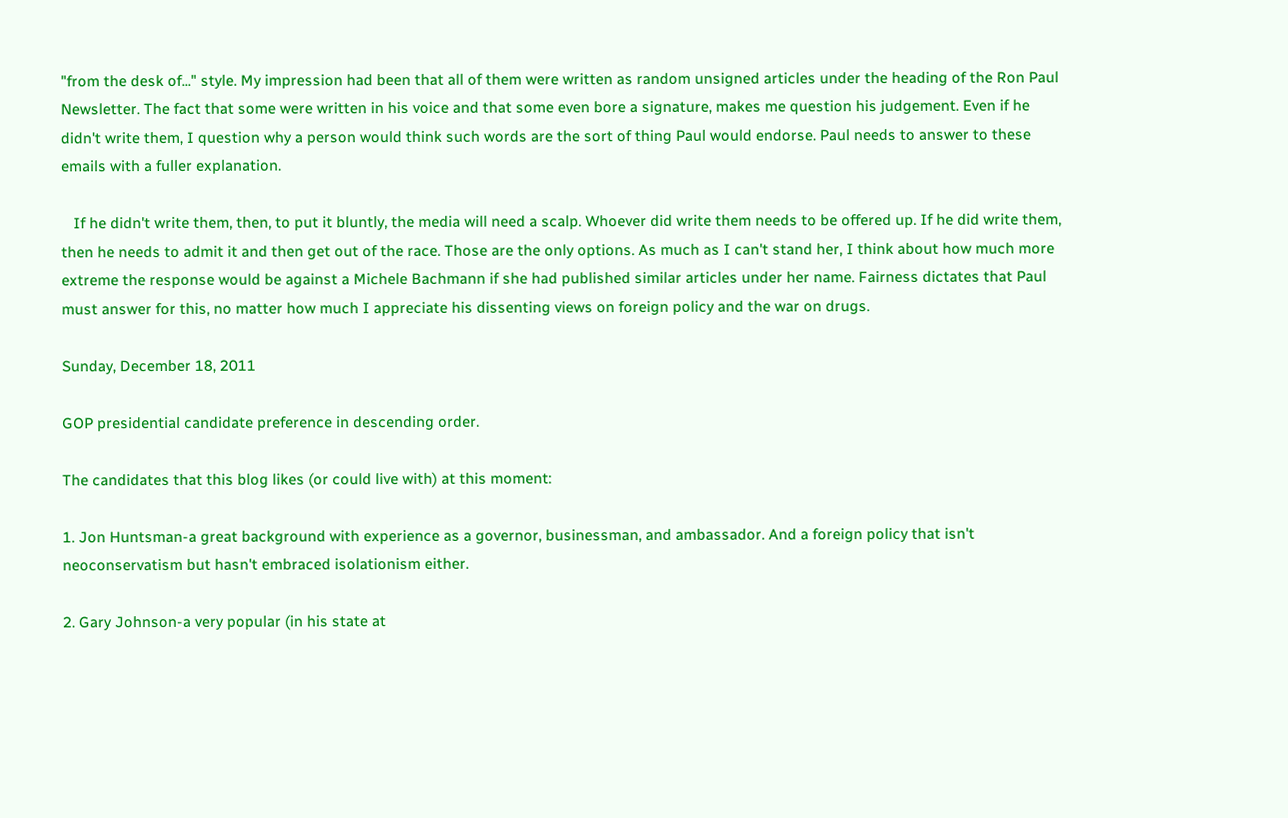"from the desk of..." style. My impression had been that all of them were written as random unsigned articles under the heading of the Ron Paul Newsletter. The fact that some were written in his voice and that some even bore a signature, makes me question his judgement. Even if he didn't write them, I question why a person would think such words are the sort of thing Paul would endorse. Paul needs to answer to these emails with a fuller explanation.

   If he didn't write them, then, to put it bluntly, the media will need a scalp. Whoever did write them needs to be offered up. If he did write them, then he needs to admit it and then get out of the race. Those are the only options. As much as I can't stand her, I think about how much more extreme the response would be against a Michele Bachmann if she had published similar articles under her name. Fairness dictates that Paul must answer for this, no matter how much I appreciate his dissenting views on foreign policy and the war on drugs.

Sunday, December 18, 2011

GOP presidential candidate preference in descending order.

The candidates that this blog likes (or could live with) at this moment:

1. Jon Huntsman-a great background with experience as a governor, businessman, and ambassador. And a foreign policy that isn't neoconservatism but hasn't embraced isolationism either.

2. Gary Johnson-a very popular (in his state at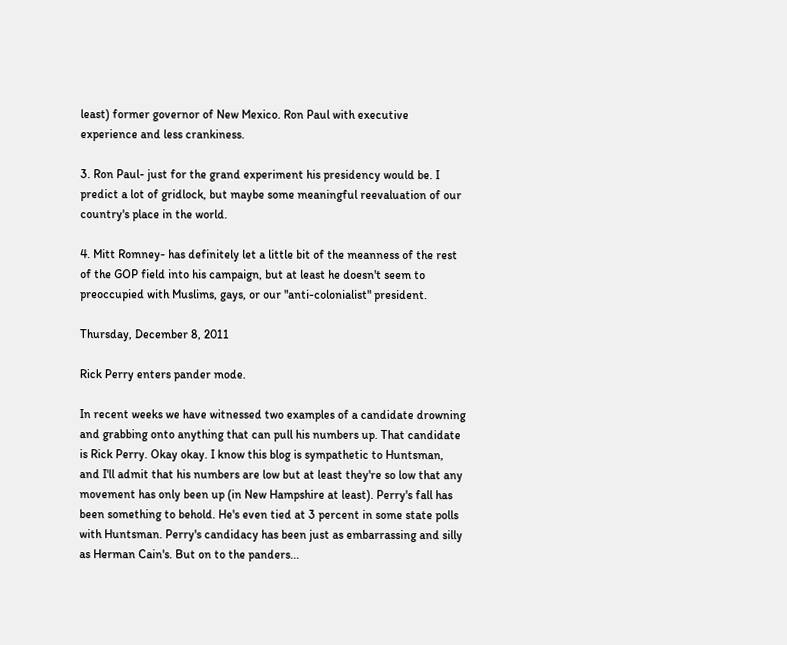least) former governor of New Mexico. Ron Paul with executive experience and less crankiness.

3. Ron Paul- just for the grand experiment his presidency would be. I predict a lot of gridlock, but maybe some meaningful reevaluation of our country's place in the world.

4. Mitt Romney- has definitely let a little bit of the meanness of the rest of the GOP field into his campaign, but at least he doesn't seem to preoccupied with Muslims, gays, or our "anti-colonialist" president.

Thursday, December 8, 2011

Rick Perry enters pander mode.

In recent weeks we have witnessed two examples of a candidate drowning and grabbing onto anything that can pull his numbers up. That candidate is Rick Perry. Okay okay. I know this blog is sympathetic to Huntsman, and I'll admit that his numbers are low but at least they're so low that any movement has only been up (in New Hampshire at least). Perry's fall has been something to behold. He's even tied at 3 percent in some state polls with Huntsman. Perry's candidacy has been just as embarrassing and silly as Herman Cain's. But on to the panders...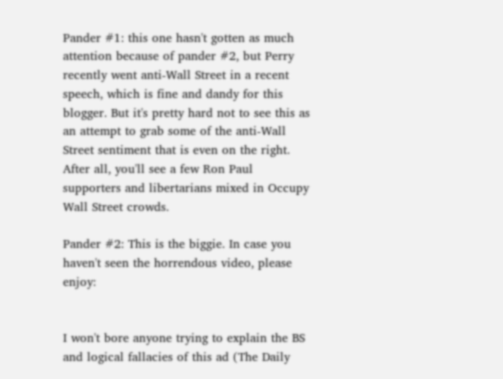Pander #1: this one hasn't gotten as much attention because of pander #2, but Perry recently went anti-Wall Street in a recent speech, which is fine and dandy for this blogger. But it's pretty hard not to see this as an attempt to grab some of the anti-Wall Street sentiment that is even on the right. After all, you'll see a few Ron Paul supporters and libertarians mixed in Occupy Wall Street crowds.

Pander #2: This is the biggie. In case you haven't seen the horrendous video, please enjoy:


I won't bore anyone trying to explain the BS and logical fallacies of this ad (The Daily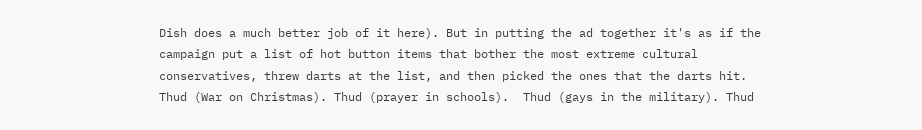Dish does a much better job of it here). But in putting the ad together it's as if the campaign put a list of hot button items that bother the most extreme cultural conservatives, threw darts at the list, and then picked the ones that the darts hit.  Thud (War on Christmas). Thud (prayer in schools).  Thud (gays in the military). Thud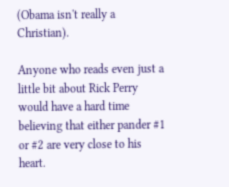(Obama isn't really a Christian).

Anyone who reads even just a little bit about Rick Perry would have a hard time believing that either pander #1 or #2 are very close to his heart.